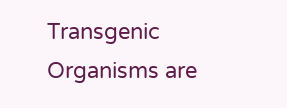Transgenic Organisms are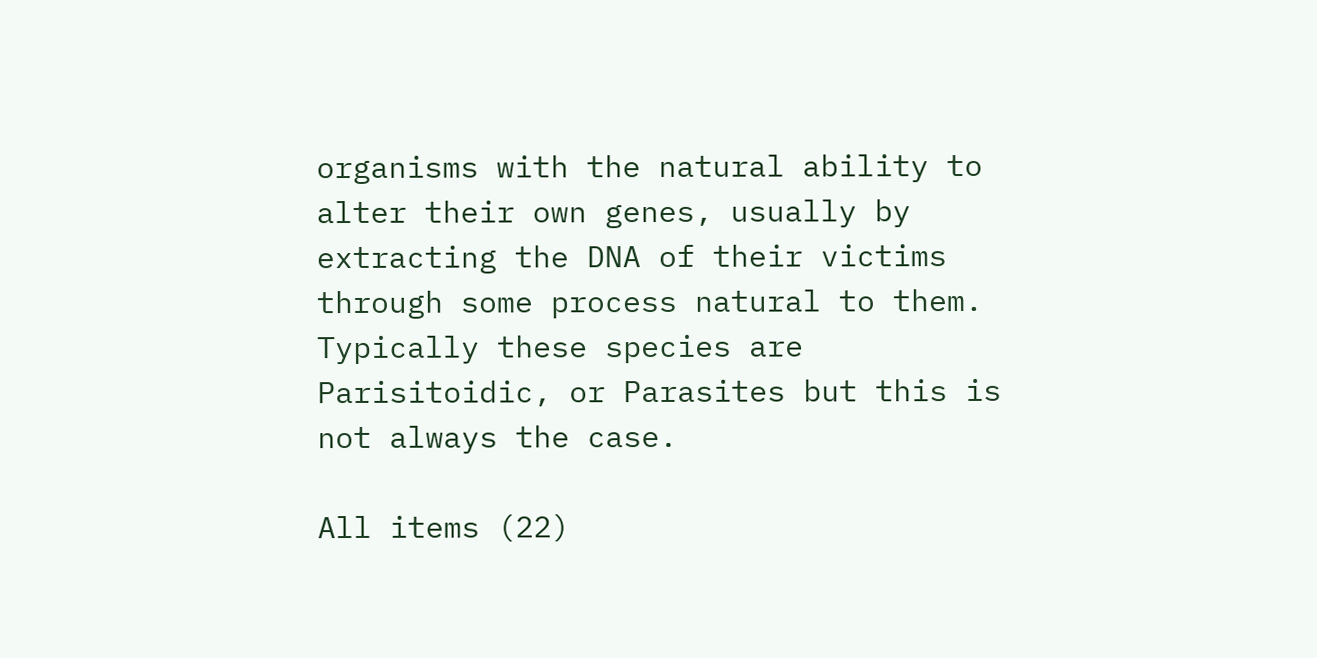organisms with the natural ability to alter their own genes, usually by extracting the DNA of their victims through some process natural to them. Typically these species are Parisitoidic, or Parasites but this is not always the case.

All items (22)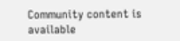Community content is available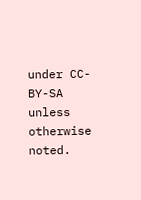under CC-BY-SA unless otherwise noted.